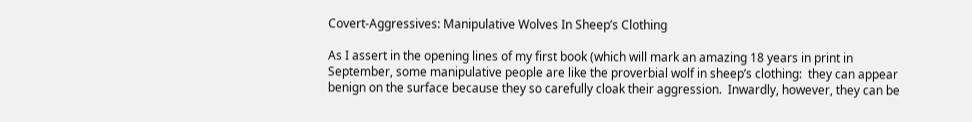Covert-Aggressives: Manipulative Wolves In Sheep’s Clothing

As I assert in the opening lines of my first book (which will mark an amazing 18 years in print in September, some manipulative people are like the proverbial wolf in sheep’s clothing:  they can appear benign on the surface because they so carefully cloak their aggression.  Inwardly, however, they can be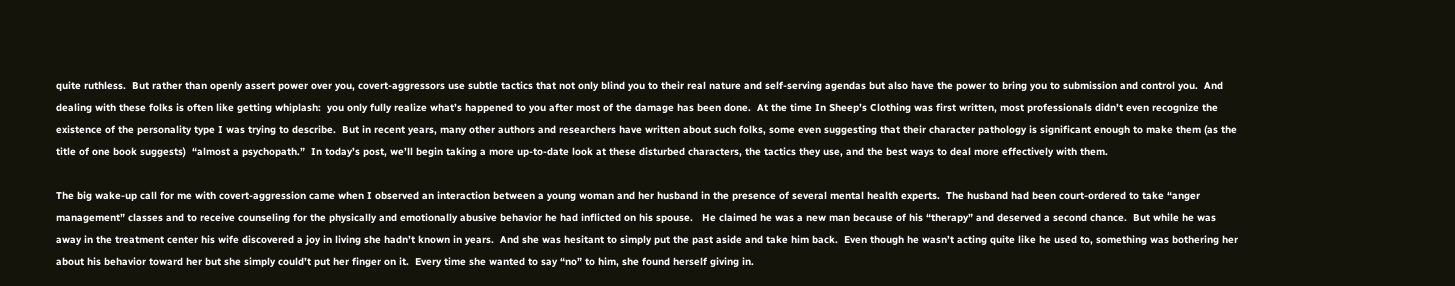quite ruthless.  But rather than openly assert power over you, covert-aggressors use subtle tactics that not only blind you to their real nature and self-serving agendas but also have the power to bring you to submission and control you.  And dealing with these folks is often like getting whiplash:  you only fully realize what’s happened to you after most of the damage has been done.  At the time In Sheep’s Clothing was first written, most professionals didn’t even recognize the existence of the personality type I was trying to describe.  But in recent years, many other authors and researchers have written about such folks, some even suggesting that their character pathology is significant enough to make them (as the title of one book suggests)  “almost a psychopath.”  In today’s post, we’ll begin taking a more up-to-date look at these disturbed characters, the tactics they use, and the best ways to deal more effectively with them.

The big wake-up call for me with covert-aggression came when I observed an interaction between a young woman and her husband in the presence of several mental health experts.  The husband had been court-ordered to take “anger management” classes and to receive counseling for the physically and emotionally abusive behavior he had inflicted on his spouse.   He claimed he was a new man because of his “therapy” and deserved a second chance.  But while he was away in the treatment center his wife discovered a joy in living she hadn’t known in years.  And she was hesitant to simply put the past aside and take him back.  Even though he wasn’t acting quite like he used to, something was bothering her about his behavior toward her but she simply could’t put her finger on it.  Every time she wanted to say “no” to him, she found herself giving in.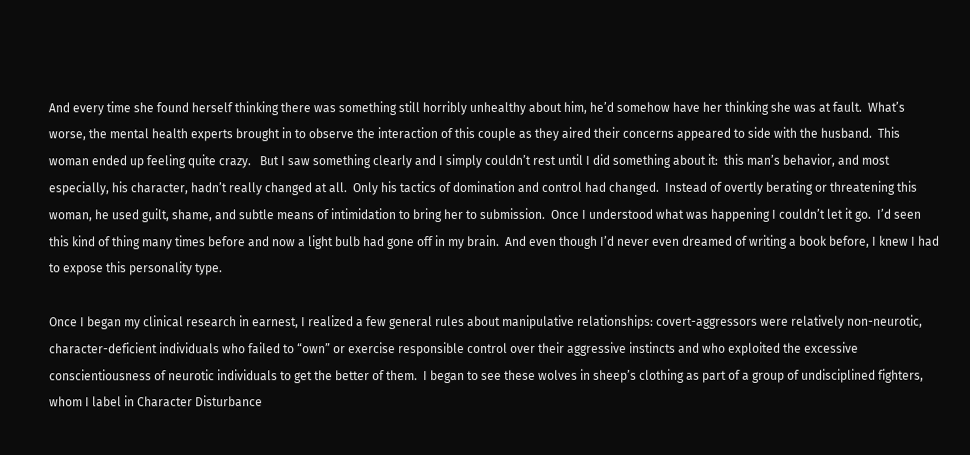And every time she found herself thinking there was something still horribly unhealthy about him, he’d somehow have her thinking she was at fault.  What’s worse, the mental health experts brought in to observe the interaction of this couple as they aired their concerns appeared to side with the husband.  This woman ended up feeling quite crazy.   But I saw something clearly and I simply couldn’t rest until I did something about it:  this man’s behavior, and most especially, his character, hadn’t really changed at all.  Only his tactics of domination and control had changed.  Instead of overtly berating or threatening this woman, he used guilt, shame, and subtle means of intimidation to bring her to submission.  Once I understood what was happening I couldn’t let it go.  I’d seen this kind of thing many times before and now a light bulb had gone off in my brain.  And even though I’d never even dreamed of writing a book before, I knew I had to expose this personality type.

Once I began my clinical research in earnest, I realized a few general rules about manipulative relationships: covert-aggressors were relatively non-neurotic, character-deficient individuals who failed to “own” or exercise responsible control over their aggressive instincts and who exploited the excessive conscientiousness of neurotic individuals to get the better of them.  I began to see these wolves in sheep’s clothing as part of a group of undisciplined fighters, whom I label in Character Disturbance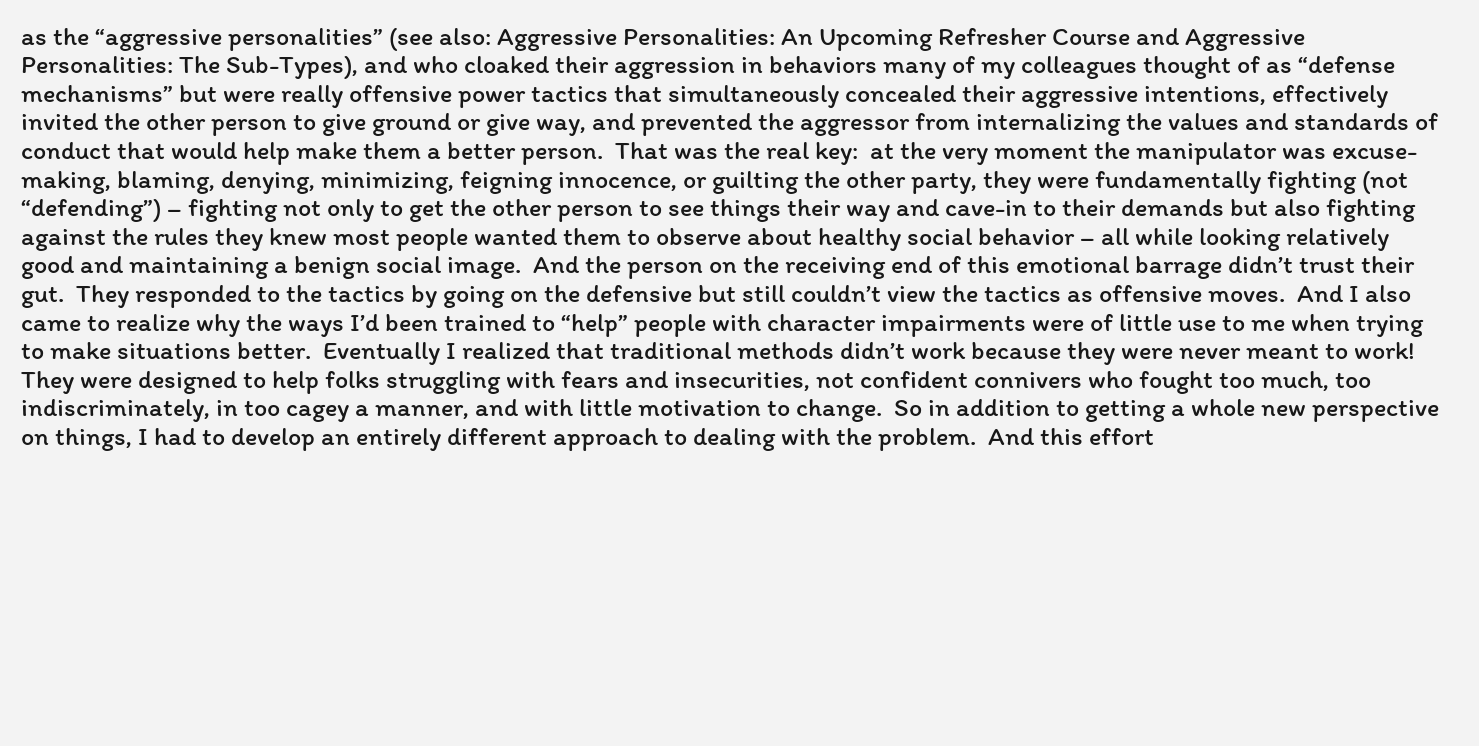as the “aggressive personalities” (see also: Aggressive Personalities: An Upcoming Refresher Course and Aggressive Personalities: The Sub-Types), and who cloaked their aggression in behaviors many of my colleagues thought of as “defense mechanisms” but were really offensive power tactics that simultaneously concealed their aggressive intentions, effectively invited the other person to give ground or give way, and prevented the aggressor from internalizing the values and standards of conduct that would help make them a better person.  That was the real key:  at the very moment the manipulator was excuse-making, blaming, denying, minimizing, feigning innocence, or guilting the other party, they were fundamentally fighting (not “defending”) – fighting not only to get the other person to see things their way and cave-in to their demands but also fighting against the rules they knew most people wanted them to observe about healthy social behavior – all while looking relatively good and maintaining a benign social image.  And the person on the receiving end of this emotional barrage didn’t trust their gut.  They responded to the tactics by going on the defensive but still couldn’t view the tactics as offensive moves.  And I also came to realize why the ways I’d been trained to “help” people with character impairments were of little use to me when trying to make situations better.  Eventually I realized that traditional methods didn’t work because they were never meant to work!  They were designed to help folks struggling with fears and insecurities, not confident connivers who fought too much, too indiscriminately, in too cagey a manner, and with little motivation to change.  So in addition to getting a whole new perspective on things, I had to develop an entirely different approach to dealing with the problem.  And this effort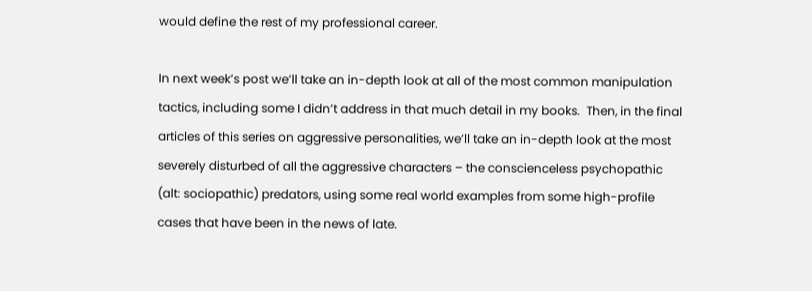would define the rest of my professional career.

In next week’s post we’ll take an in-depth look at all of the most common manipulation tactics, including some I didn’t address in that much detail in my books.  Then, in the final articles of this series on aggressive personalities, we’ll take an in-depth look at the most severely disturbed of all the aggressive characters – the conscienceless psychopathic (alt: sociopathic) predators, using some real world examples from some high-profile cases that have been in the news of late.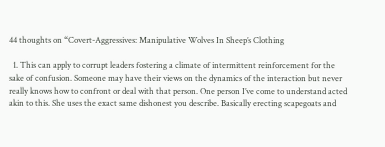44 thoughts on “Covert-Aggressives: Manipulative Wolves In Sheep’s Clothing

  1. This can apply to corrupt leaders fostering a climate of intermittent reinforcement for the sake of confusion. Someone may have their views on the dynamics of the interaction but never really knows how to confront or deal with that person. One person I’ve come to understand acted akin to this. She uses the exact same dishonest you describe. Basically erecting scapegoats and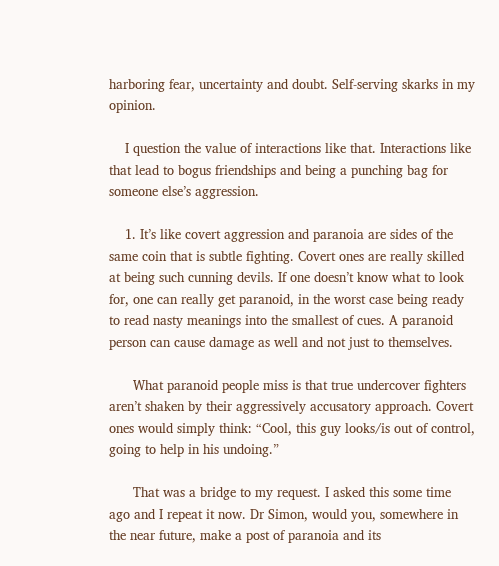harboring fear, uncertainty and doubt. Self-serving skarks in my opinion.

    I question the value of interactions like that. Interactions like that lead to bogus friendships and being a punching bag for someone else’s aggression.

    1. It’s like covert aggression and paranoia are sides of the same coin that is subtle fighting. Covert ones are really skilled at being such cunning devils. If one doesn’t know what to look for, one can really get paranoid, in the worst case being ready to read nasty meanings into the smallest of cues. A paranoid person can cause damage as well and not just to themselves.

      What paranoid people miss is that true undercover fighters aren’t shaken by their aggressively accusatory approach. Covert ones would simply think: “Cool, this guy looks/is out of control, going to help in his undoing.”

      That was a bridge to my request. I asked this some time ago and I repeat it now. Dr Simon, would you, somewhere in the near future, make a post of paranoia and its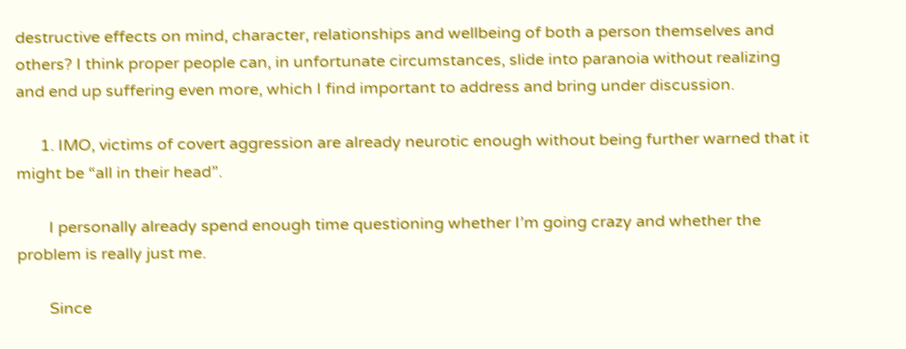destructive effects on mind, character, relationships and wellbeing of both a person themselves and others? I think proper people can, in unfortunate circumstances, slide into paranoia without realizing and end up suffering even more, which I find important to address and bring under discussion.

      1. IMO, victims of covert aggression are already neurotic enough without being further warned that it might be “all in their head”.

        I personally already spend enough time questioning whether I’m going crazy and whether the problem is really just me.

        Since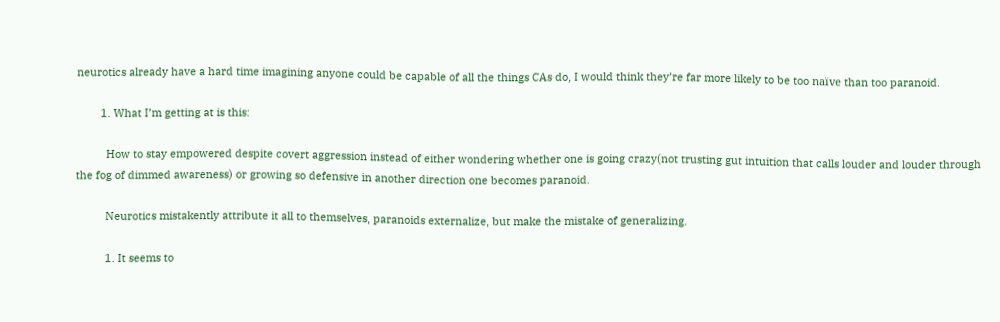neurotics already have a hard time imagining anyone could be capable of all the things CAs do, I would think they’re far more likely to be too naïve than too paranoid.

        1. What I’m getting at is this:

          How to stay empowered despite covert aggression instead of either wondering whether one is going crazy(not trusting gut intuition that calls louder and louder through the fog of dimmed awareness) or growing so defensive in another direction one becomes paranoid.

          Neurotics mistakently attribute it all to themselves, paranoids externalize, but make the mistake of generalizing.

          1. It seems to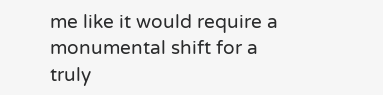me like it would require a monumental shift for a truly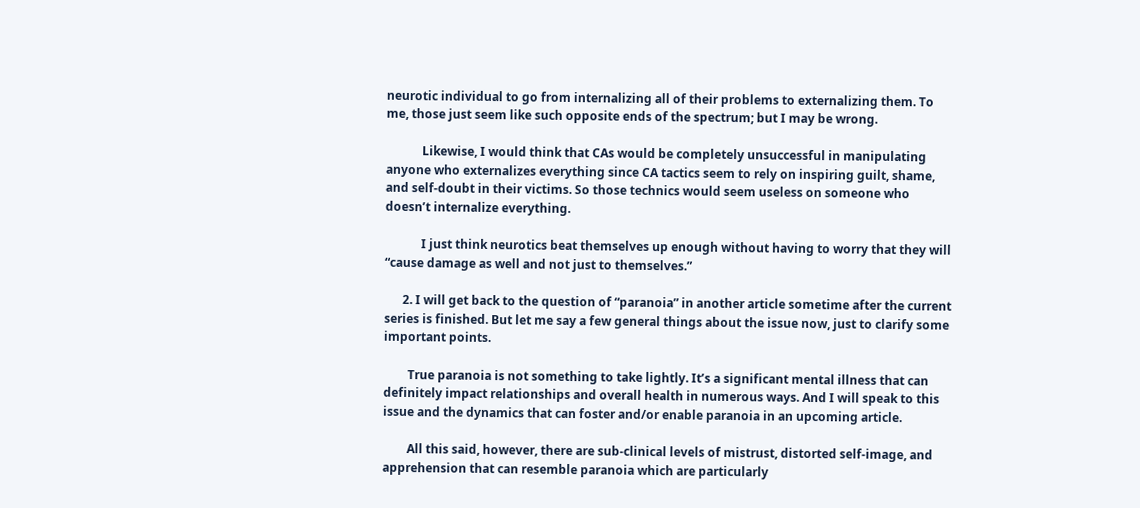neurotic individual to go from internalizing all of their problems to externalizing them. To me, those just seem like such opposite ends of the spectrum; but I may be wrong.

            Likewise, I would think that CAs would be completely unsuccessful in manipulating anyone who externalizes everything since CA tactics seem to rely on inspiring guilt, shame, and self-doubt in their victims. So those technics would seem useless on someone who doesn’t internalize everything.

            I just think neurotics beat themselves up enough without having to worry that they will “cause damage as well and not just to themselves.”

      2. I will get back to the question of “paranoia” in another article sometime after the current series is finished. But let me say a few general things about the issue now, just to clarify some important points.

        True paranoia is not something to take lightly. It’s a significant mental illness that can definitely impact relationships and overall health in numerous ways. And I will speak to this issue and the dynamics that can foster and/or enable paranoia in an upcoming article.

        All this said, however, there are sub-clinical levels of mistrust, distorted self-image, and apprehension that can resemble paranoia which are particularly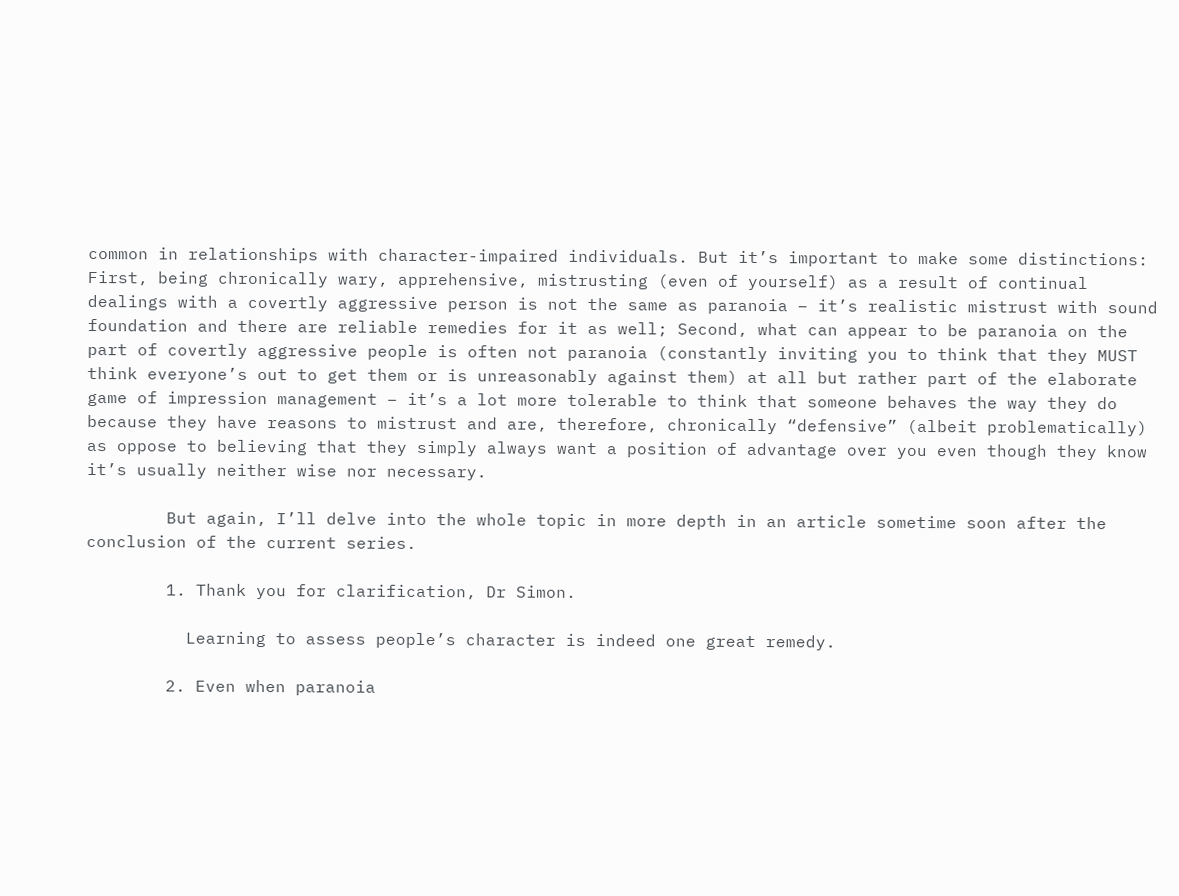common in relationships with character-impaired individuals. But it’s important to make some distinctions: First, being chronically wary, apprehensive, mistrusting (even of yourself) as a result of continual dealings with a covertly aggressive person is not the same as paranoia – it’s realistic mistrust with sound foundation and there are reliable remedies for it as well; Second, what can appear to be paranoia on the part of covertly aggressive people is often not paranoia (constantly inviting you to think that they MUST think everyone’s out to get them or is unreasonably against them) at all but rather part of the elaborate game of impression management – it’s a lot more tolerable to think that someone behaves the way they do because they have reasons to mistrust and are, therefore, chronically “defensive” (albeit problematically) as oppose to believing that they simply always want a position of advantage over you even though they know it’s usually neither wise nor necessary.

        But again, I’ll delve into the whole topic in more depth in an article sometime soon after the conclusion of the current series.

        1. Thank you for clarification, Dr Simon.

          Learning to assess people’s character is indeed one great remedy.

        2. Even when paranoia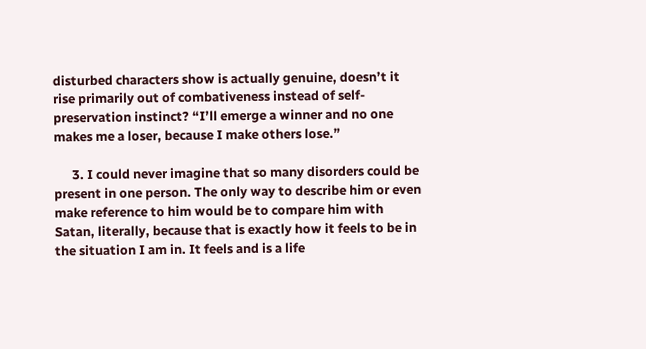disturbed characters show is actually genuine, doesn’t it rise primarily out of combativeness instead of self-preservation instinct? “I’ll emerge a winner and no one makes me a loser, because I make others lose.”

      3. I could never imagine that so many disorders could be present in one person. The only way to describe him or even make reference to him would be to compare him with Satan, literally, because that is exactly how it feels to be in the situation I am in. It feels and is a life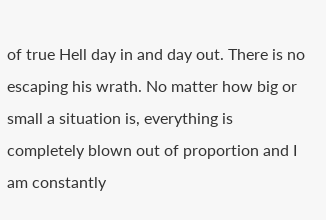of true Hell day in and day out. There is no escaping his wrath. No matter how big or small a situation is, everything is completely blown out of proportion and I am constantly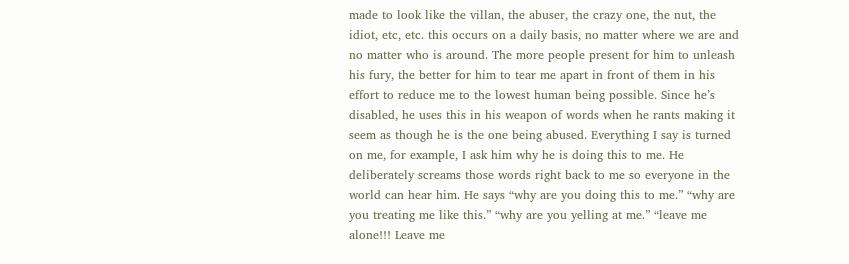made to look like the villan, the abuser, the crazy one, the nut, the idiot, etc, etc. this occurs on a daily basis, no matter where we are and no matter who is around. The more people present for him to unleash his fury, the better for him to tear me apart in front of them in his effort to reduce me to the lowest human being possible. Since he’s disabled, he uses this in his weapon of words when he rants making it seem as though he is the one being abused. Everything I say is turned on me, for example, I ask him why he is doing this to me. He deliberately screams those words right back to me so everyone in the world can hear him. He says “why are you doing this to me.” “why are you treating me like this.” “why are you yelling at me.” “leave me alone!!! Leave me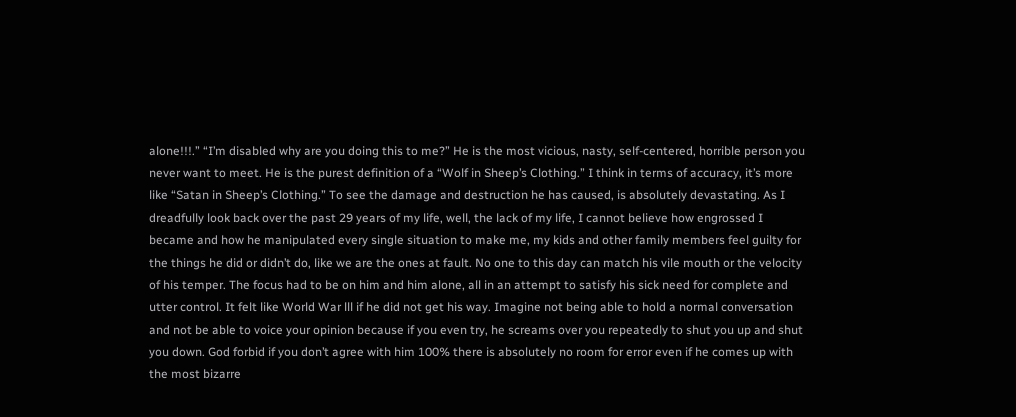alone!!!.” “I’m disabled why are you doing this to me?” He is the most vicious, nasty, self-centered, horrible person you never want to meet. He is the purest definition of a “Wolf in Sheep’s Clothing.” I think in terms of accuracy, it’s more like “Satan in Sheep’s Clothing.” To see the damage and destruction he has caused, is absolutely devastating. As I dreadfully look back over the past 29 years of my life, well, the lack of my life, I cannot believe how engrossed I became and how he manipulated every single situation to make me, my kids and other family members feel guilty for the things he did or didn’t do, like we are the ones at fault. No one to this day can match his vile mouth or the velocity of his temper. The focus had to be on him and him alone, all in an attempt to satisfy his sick need for complete and utter control. It felt like World War lll if he did not get his way. Imagine not being able to hold a normal conversation and not be able to voice your opinion because if you even try, he screams over you repeatedly to shut you up and shut you down. God forbid if you don’t agree with him 100% there is absolutely no room for error even if he comes up with the most bizarre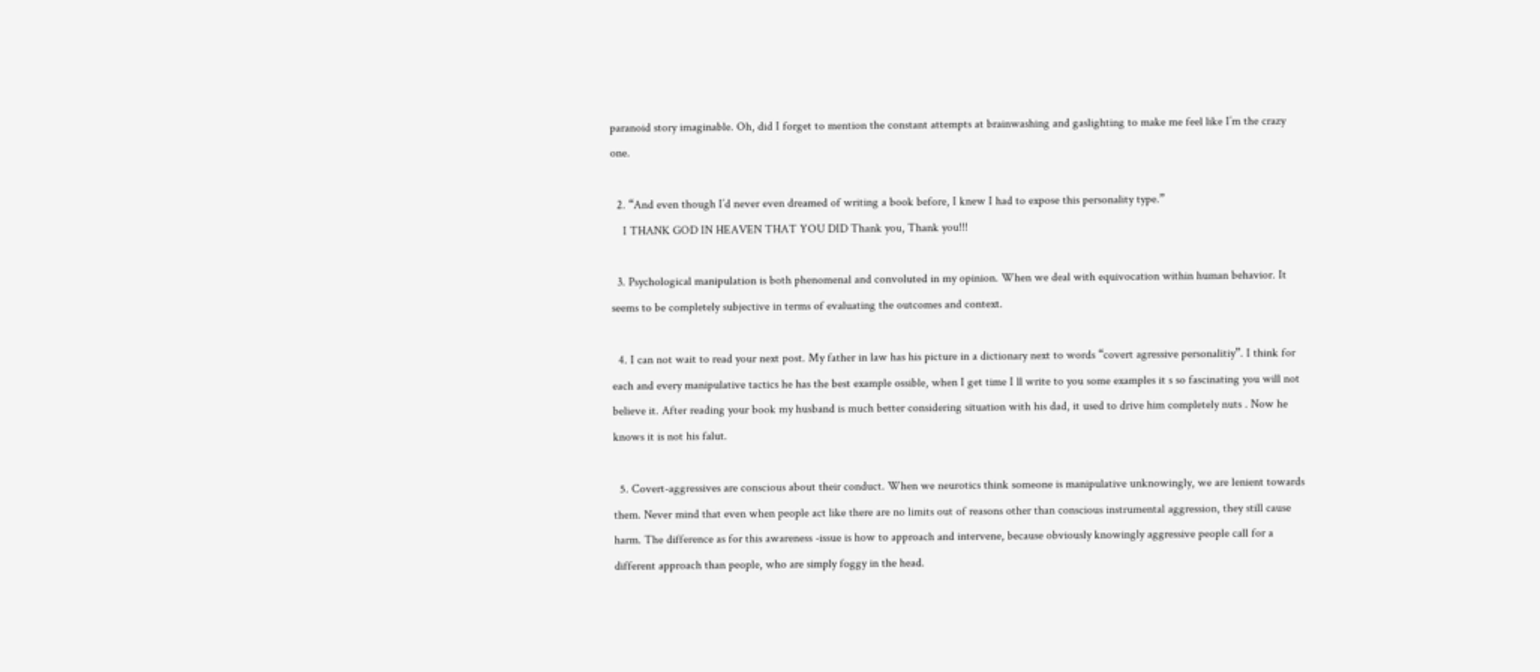paranoid story imaginable. Oh, did I forget to mention the constant attempts at brainwashing and gaslighting to make me feel like I’m the crazy one.

  2. “And even though I’d never even dreamed of writing a book before, I knew I had to expose this personality type.”
    I THANK GOD IN HEAVEN THAT YOU DID Thank you, Thank you!!!

  3. Psychological manipulation is both phenomenal and convoluted in my opinion. When we deal with equivocation within human behavior. It seems to be completely subjective in terms of evaluating the outcomes and context.

  4. I can not wait to read your next post. My father in law has his picture in a dictionary next to words “covert agressive personalitiy”. I think for each and every manipulative tactics he has the best example ossible, when I get time I ll write to you some examples it s so fascinating you will not believe it. After reading your book my husband is much better considering situation with his dad, it used to drive him completely nuts . Now he knows it is not his falut.

  5. Covert-aggressives are conscious about their conduct. When we neurotics think someone is manipulative unknowingly, we are lenient towards them. Never mind that even when people act like there are no limits out of reasons other than conscious instrumental aggression, they still cause harm. The difference as for this awareness -issue is how to approach and intervene, because obviously knowingly aggressive people call for a different approach than people, who are simply foggy in the head.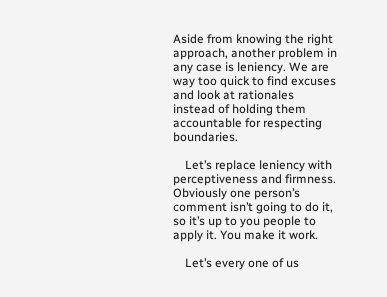Aside from knowing the right approach, another problem in any case is leniency. We are way too quick to find excuses and look at rationales instead of holding them accountable for respecting boundaries.

    Let’s replace leniency with perceptiveness and firmness. Obviously one person’s comment isn’t going to do it, so it’s up to you people to apply it. You make it work.

    Let’s every one of us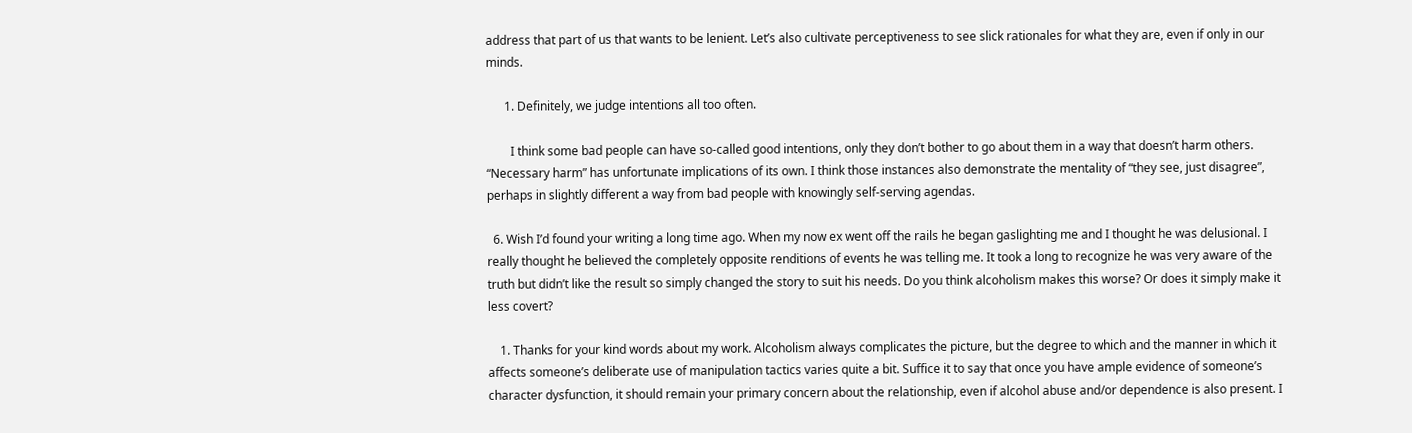address that part of us that wants to be lenient. Let’s also cultivate perceptiveness to see slick rationales for what they are, even if only in our minds.

      1. Definitely, we judge intentions all too often.

        I think some bad people can have so-called good intentions, only they don’t bother to go about them in a way that doesn’t harm others. “Necessary harm” has unfortunate implications of its own. I think those instances also demonstrate the mentality of “they see, just disagree”, perhaps in slightly different a way from bad people with knowingly self-serving agendas.

  6. Wish I’d found your writing a long time ago. When my now ex went off the rails he began gaslighting me and I thought he was delusional. I really thought he believed the completely opposite renditions of events he was telling me. It took a long to recognize he was very aware of the truth but didn’t like the result so simply changed the story to suit his needs. Do you think alcoholism makes this worse? Or does it simply make it less covert?

    1. Thanks for your kind words about my work. Alcoholism always complicates the picture, but the degree to which and the manner in which it affects someone’s deliberate use of manipulation tactics varies quite a bit. Suffice it to say that once you have ample evidence of someone’s character dysfunction, it should remain your primary concern about the relationship, even if alcohol abuse and/or dependence is also present. I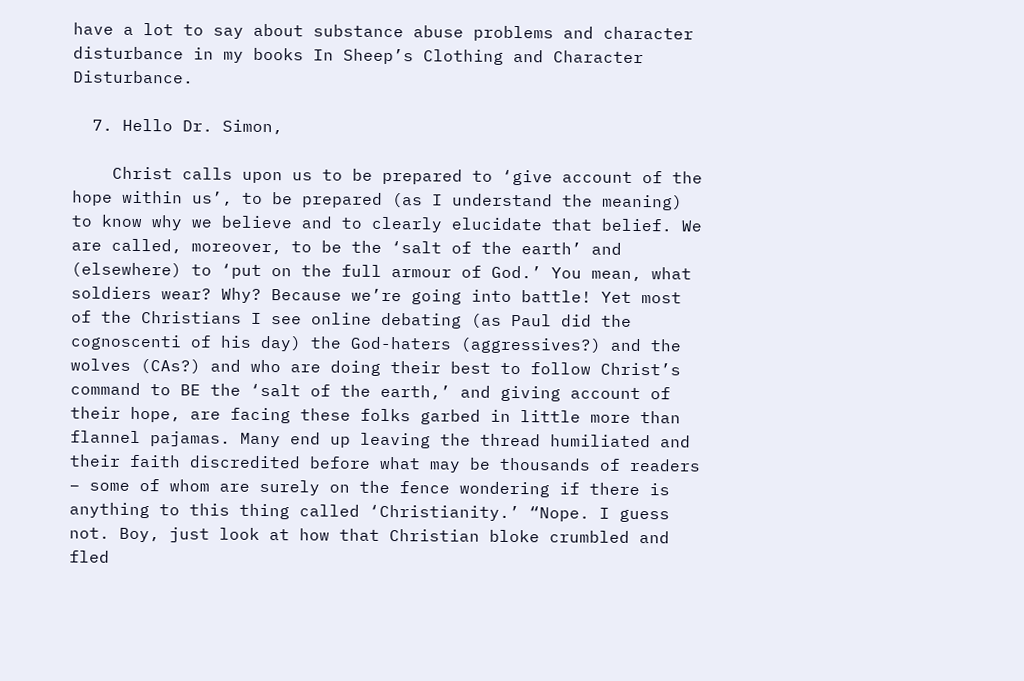have a lot to say about substance abuse problems and character disturbance in my books In Sheep’s Clothing and Character Disturbance.

  7. Hello Dr. Simon,

    Christ calls upon us to be prepared to ‘give account of the hope within us’, to be prepared (as I understand the meaning) to know why we believe and to clearly elucidate that belief. We are called, moreover, to be the ‘salt of the earth’ and (elsewhere) to ‘put on the full armour of God.’ You mean, what soldiers wear? Why? Because we’re going into battle! Yet most of the Christians I see online debating (as Paul did the cognoscenti of his day) the God-haters (aggressives?) and the wolves (CAs?) and who are doing their best to follow Christ’s command to BE the ‘salt of the earth,’ and giving account of their hope, are facing these folks garbed in little more than flannel pajamas. Many end up leaving the thread humiliated and their faith discredited before what may be thousands of readers – some of whom are surely on the fence wondering if there is anything to this thing called ‘Christianity.’ “Nope. I guess not. Boy, just look at how that Christian bloke crumbled and fled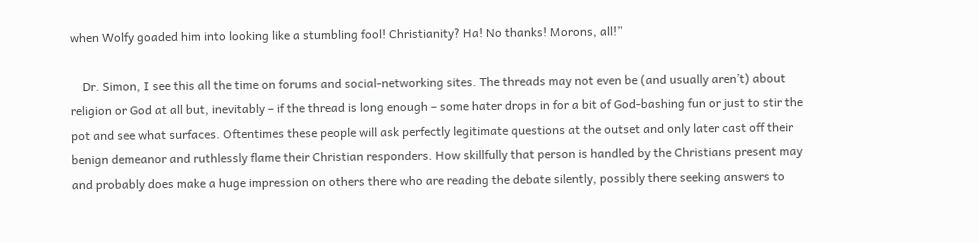when Wolfy goaded him into looking like a stumbling fool! Christianity? Ha! No thanks! Morons, all!”

    Dr. Simon, I see this all the time on forums and social-networking sites. The threads may not even be (and usually aren’t) about religion or God at all but, inevitably – if the thread is long enough – some hater drops in for a bit of God-bashing fun or just to stir the pot and see what surfaces. Oftentimes these people will ask perfectly legitimate questions at the outset and only later cast off their benign demeanor and ruthlessly flame their Christian responders. How skillfully that person is handled by the Christians present may and probably does make a huge impression on others there who are reading the debate silently, possibly there seeking answers to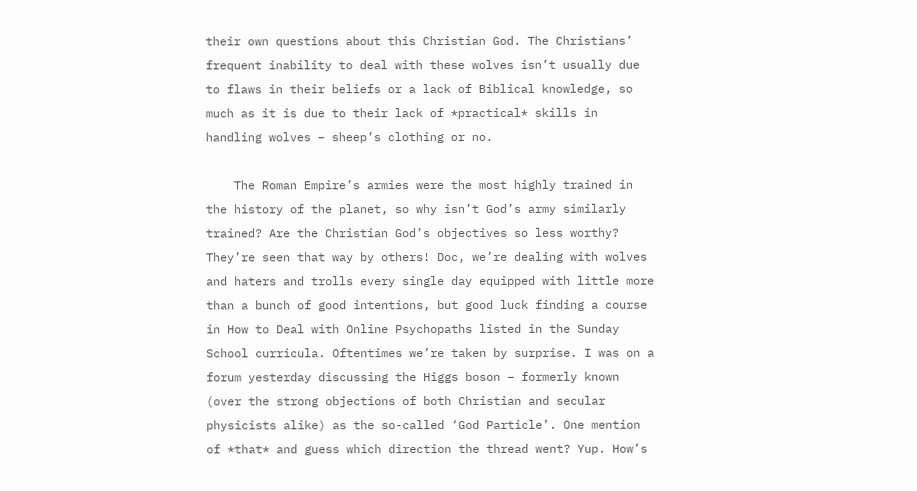their own questions about this Christian God. The Christians’ frequent inability to deal with these wolves isn’t usually due to flaws in their beliefs or a lack of Biblical knowledge, so much as it is due to their lack of *practical* skills in handling wolves – sheep’s clothing or no.

    The Roman Empire’s armies were the most highly trained in the history of the planet, so why isn’t God’s army similarly trained? Are the Christian God’s objectives so less worthy? They’re seen that way by others! Doc, we’re dealing with wolves and haters and trolls every single day equipped with little more than a bunch of good intentions, but good luck finding a course in How to Deal with Online Psychopaths listed in the Sunday School curricula. Oftentimes we’re taken by surprise. I was on a forum yesterday discussing the Higgs boson – formerly known (over the strong objections of both Christian and secular physicists alike) as the so-called ‘God Particle’. One mention of *that* and guess which direction the thread went? Yup. How’s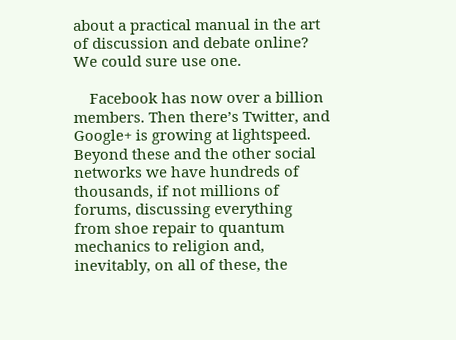about a practical manual in the art of discussion and debate online? We could sure use one.

    Facebook has now over a billion members. Then there’s Twitter, and Google+ is growing at lightspeed. Beyond these and the other social networks we have hundreds of thousands, if not millions of forums, discussing everything from shoe repair to quantum mechanics to religion and, inevitably, on all of these, the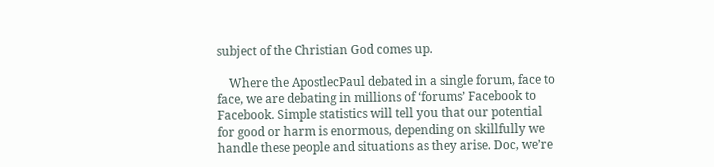subject of the Christian God comes up.

    Where the ApostlecPaul debated in a single forum, face to face, we are debating in millions of ‘forums’ Facebook to Facebook. Simple statistics will tell you that our potential for good or harm is enormous, depending on skillfully we handle these people and situations as they arise. Doc, we’re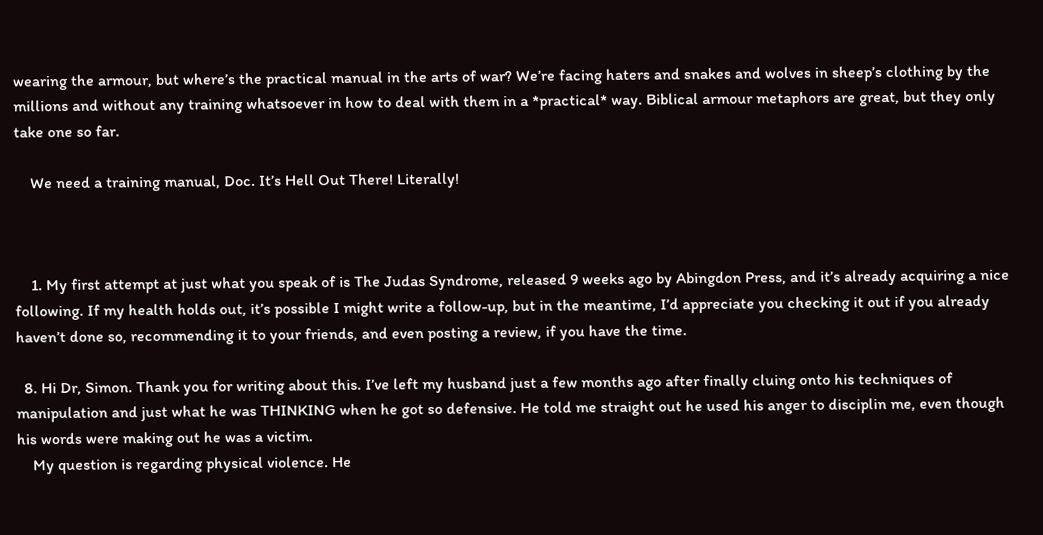wearing the armour, but where’s the practical manual in the arts of war? We’re facing haters and snakes and wolves in sheep’s clothing by the millions and without any training whatsoever in how to deal with them in a *practical* way. Biblical armour metaphors are great, but they only take one so far.

    We need a training manual, Doc. It’s Hell Out There! Literally!



    1. My first attempt at just what you speak of is The Judas Syndrome, released 9 weeks ago by Abingdon Press, and it’s already acquiring a nice following. If my health holds out, it’s possible I might write a follow-up, but in the meantime, I’d appreciate you checking it out if you already haven’t done so, recommending it to your friends, and even posting a review, if you have the time.

  8. Hi Dr, Simon. Thank you for writing about this. I’ve left my husband just a few months ago after finally cluing onto his techniques of manipulation and just what he was THINKING when he got so defensive. He told me straight out he used his anger to disciplin me, even though his words were making out he was a victim.
    My question is regarding physical violence. He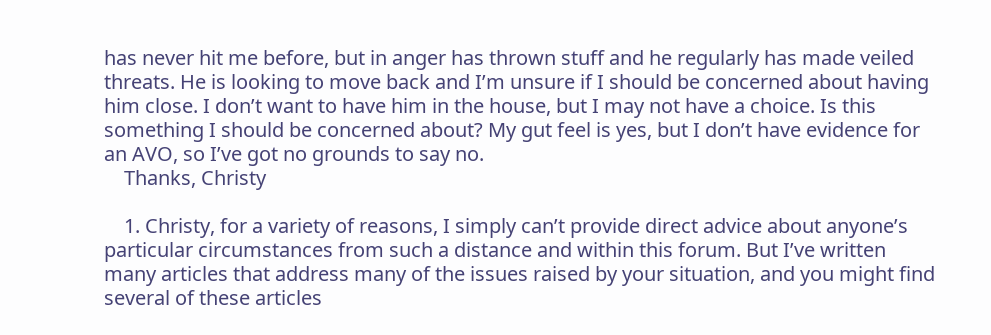has never hit me before, but in anger has thrown stuff and he regularly has made veiled threats. He is looking to move back and I’m unsure if I should be concerned about having him close. I don’t want to have him in the house, but I may not have a choice. Is this something I should be concerned about? My gut feel is yes, but I don’t have evidence for an AVO, so I’ve got no grounds to say no.
    Thanks, Christy

    1. Christy, for a variety of reasons, I simply can’t provide direct advice about anyone’s particular circumstances from such a distance and within this forum. But I’ve written many articles that address many of the issues raised by your situation, and you might find several of these articles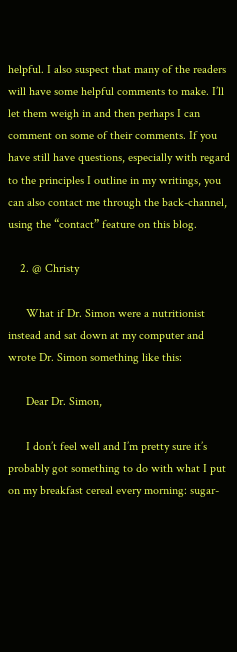helpful. I also suspect that many of the readers will have some helpful comments to make. I’ll let them weigh in and then perhaps I can comment on some of their comments. If you have still have questions, especially with regard to the principles I outline in my writings, you can also contact me through the back-channel, using the “contact” feature on this blog.

    2. @ Christy

      What if Dr. Simon were a nutritionist instead and sat down at my computer and wrote Dr. Simon something like this:

      Dear Dr. Simon,

      I don’t feel well and I’m pretty sure it’s probably got something to do with what I put on my breakfast cereal every morning: sugar-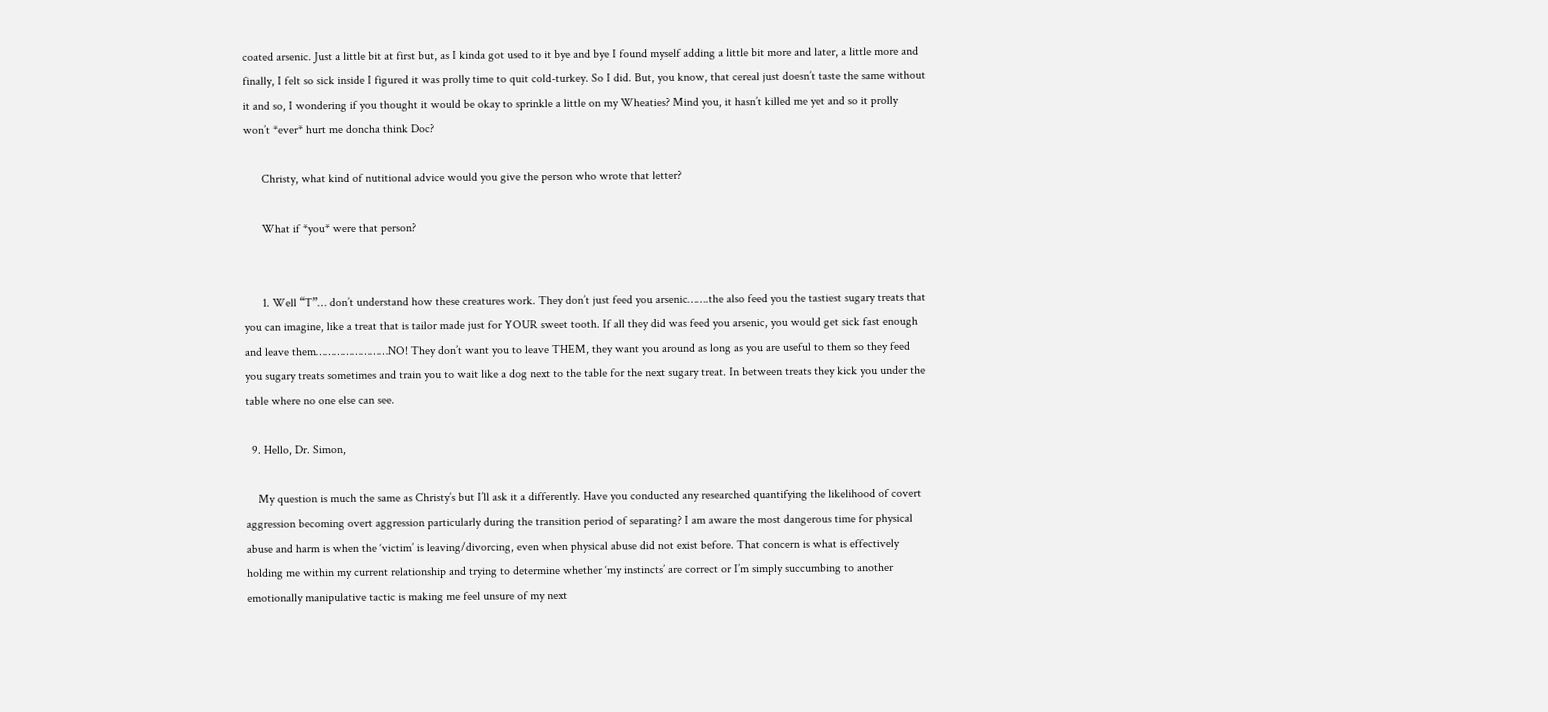coated arsenic. Just a little bit at first but, as I kinda got used to it bye and bye I found myself adding a little bit more and later, a little more and finally, I felt so sick inside I figured it was prolly time to quit cold-turkey. So I did. But, you know, that cereal just doesn’t taste the same without it and so, I wondering if you thought it would be okay to sprinkle a little on my Wheaties? Mind you, it hasn’t killed me yet and so it prolly won’t *ever* hurt me doncha think Doc?

      Christy, what kind of nutitional advice would you give the person who wrote that letter?

      What if *you* were that person?


      1. Well “T”… don’t understand how these creatures work. They don’t just feed you arsenic…….the also feed you the tastiest sugary treats that you can imagine, like a treat that is tailor made just for YOUR sweet tooth. If all they did was feed you arsenic, you would get sick fast enough and leave them……………………NO! They don’t want you to leave THEM, they want you around as long as you are useful to them so they feed you sugary treats sometimes and train you to wait like a dog next to the table for the next sugary treat. In between treats they kick you under the table where no one else can see.

  9. Hello, Dr. Simon,

    My question is much the same as Christy’s but I’ll ask it a differently. Have you conducted any researched quantifying the likelihood of covert aggression becoming overt aggression particularly during the transition period of separating? I am aware the most dangerous time for physical abuse and harm is when the ‘victim’ is leaving/divorcing, even when physical abuse did not exist before. That concern is what is effectively holding me within my current relationship and trying to determine whether ‘my instincts’ are correct or I’m simply succumbing to another emotionally manipulative tactic is making me feel unsure of my next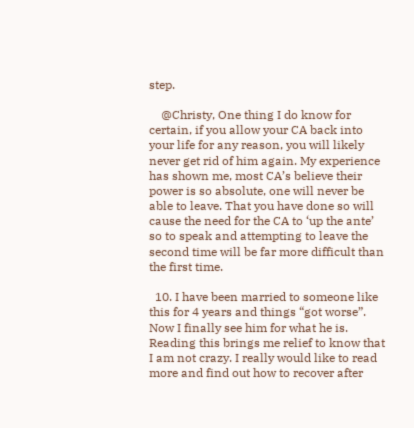step.

    @Christy, One thing I do know for certain, if you allow your CA back into your life for any reason, you will likely never get rid of him again. My experience has shown me, most CA’s believe their power is so absolute, one will never be able to leave. That you have done so will cause the need for the CA to ‘up the ante’ so to speak and attempting to leave the second time will be far more difficult than the first time.

  10. I have been married to someone like this for 4 years and things “got worse”. Now I finally see him for what he is. Reading this brings me relief to know that I am not crazy. I really would like to read more and find out how to recover after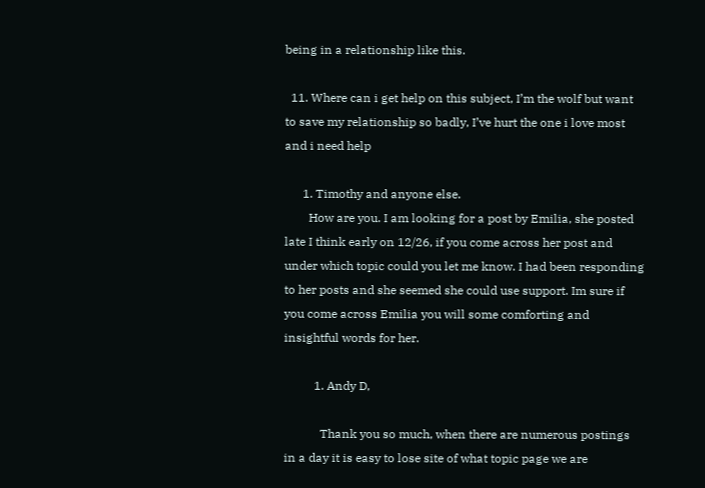being in a relationship like this.

  11. Where can i get help on this subject, I’m the wolf but want to save my relationship so badly, I’ve hurt the one i love most and i need help

      1. Timothy and anyone else.
        How are you. I am looking for a post by Emilia, she posted late I think early on 12/26, if you come across her post and under which topic could you let me know. I had been responding to her posts and she seemed she could use support. Im sure if you come across Emilia you will some comforting and insightful words for her.

          1. Andy D,

            Thank you so much, when there are numerous postings in a day it is easy to lose site of what topic page we are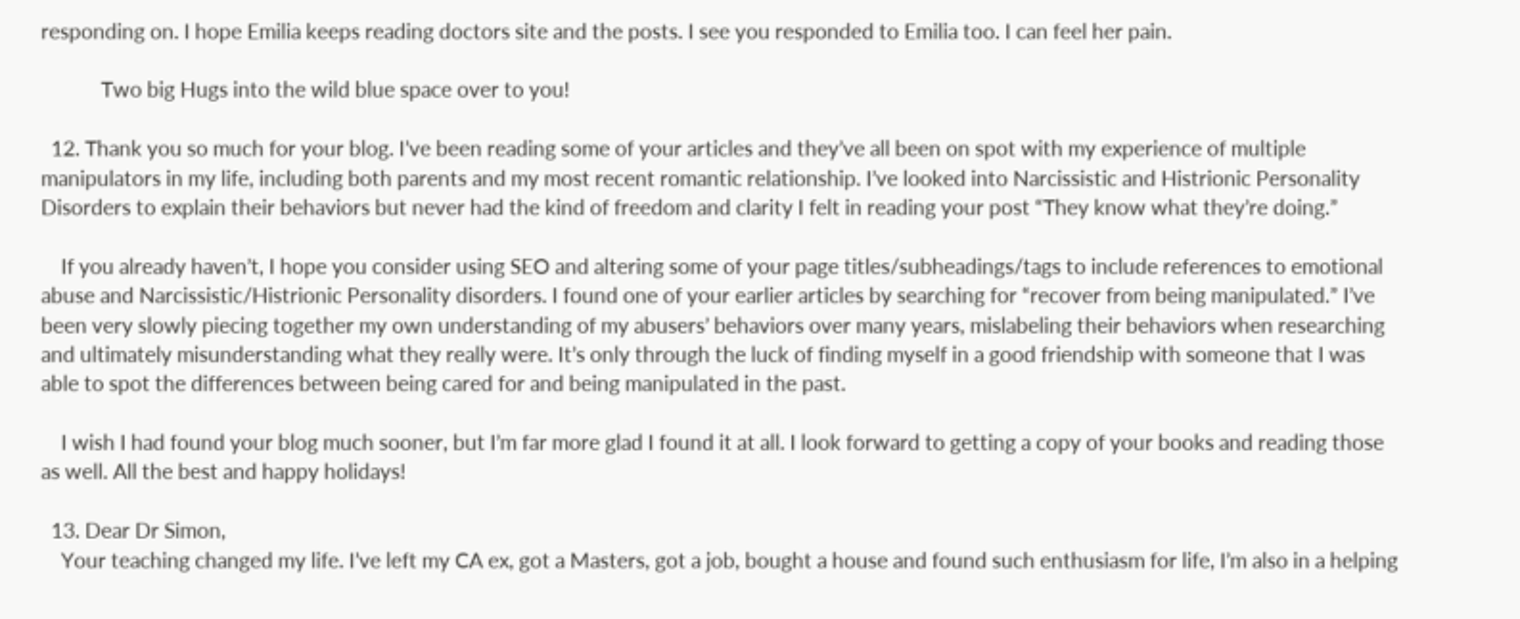responding on. I hope Emilia keeps reading doctors site and the posts. I see you responded to Emilia too. I can feel her pain.

            Two big Hugs into the wild blue space over to you!

  12. Thank you so much for your blog. I’ve been reading some of your articles and they’ve all been on spot with my experience of multiple manipulators in my life, including both parents and my most recent romantic relationship. I’ve looked into Narcissistic and Histrionic Personality Disorders to explain their behaviors but never had the kind of freedom and clarity I felt in reading your post “They know what they’re doing.”

    If you already haven’t, I hope you consider using SEO and altering some of your page titles/subheadings/tags to include references to emotional abuse and Narcissistic/Histrionic Personality disorders. I found one of your earlier articles by searching for “recover from being manipulated.” I’ve been very slowly piecing together my own understanding of my abusers’ behaviors over many years, mislabeling their behaviors when researching and ultimately misunderstanding what they really were. It’s only through the luck of finding myself in a good friendship with someone that I was able to spot the differences between being cared for and being manipulated in the past.

    I wish I had found your blog much sooner, but I’m far more glad I found it at all. I look forward to getting a copy of your books and reading those as well. All the best and happy holidays!

  13. Dear Dr Simon,
    Your teaching changed my life. I’ve left my CA ex, got a Masters, got a job, bought a house and found such enthusiasm for life, I’m also in a helping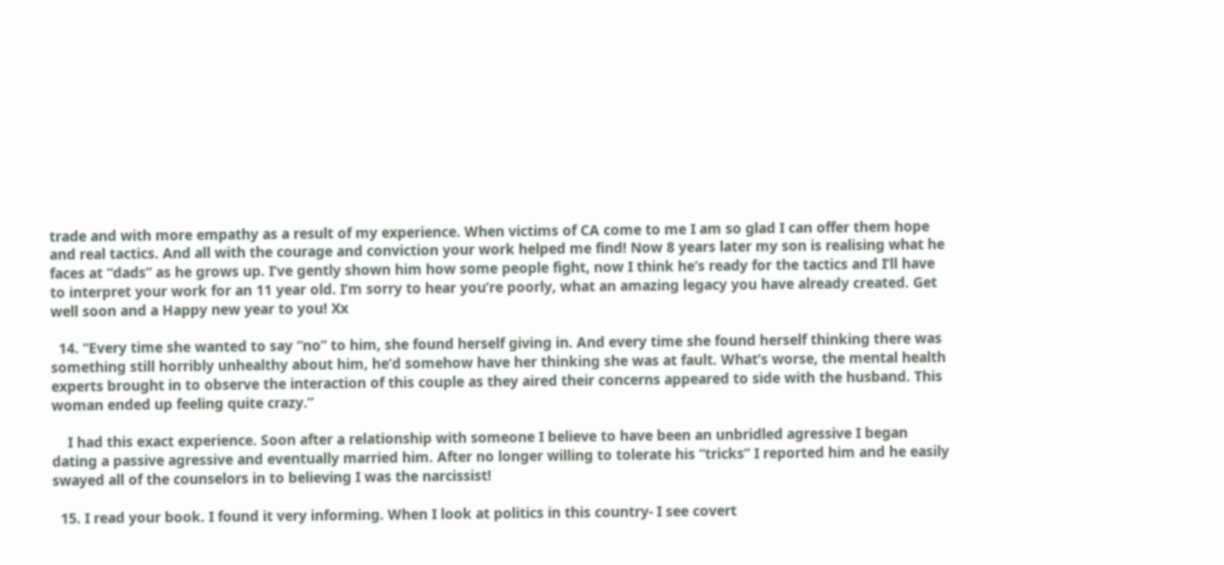trade and with more empathy as a result of my experience. When victims of CA come to me I am so glad I can offer them hope and real tactics. And all with the courage and conviction your work helped me find! Now 8 years later my son is realising what he faces at “dads” as he grows up. I’ve gently shown him how some people fight, now I think he’s ready for the tactics and I’ll have to interpret your work for an 11 year old. I’m sorry to hear you’re poorly, what an amazing legacy you have already created. Get well soon and a Happy new year to you! Xx

  14. “Every time she wanted to say “no” to him, she found herself giving in. And every time she found herself thinking there was something still horribly unhealthy about him, he’d somehow have her thinking she was at fault. What’s worse, the mental health experts brought in to observe the interaction of this couple as they aired their concerns appeared to side with the husband. This woman ended up feeling quite crazy.”

    I had this exact experience. Soon after a relationship with someone I believe to have been an unbridled agressive I began dating a passive agressive and eventually married him. After no longer willing to tolerate his “tricks” I reported him and he easily swayed all of the counselors in to believing I was the narcissist!

  15. I read your book. I found it very informing. When I look at politics in this country- I see covert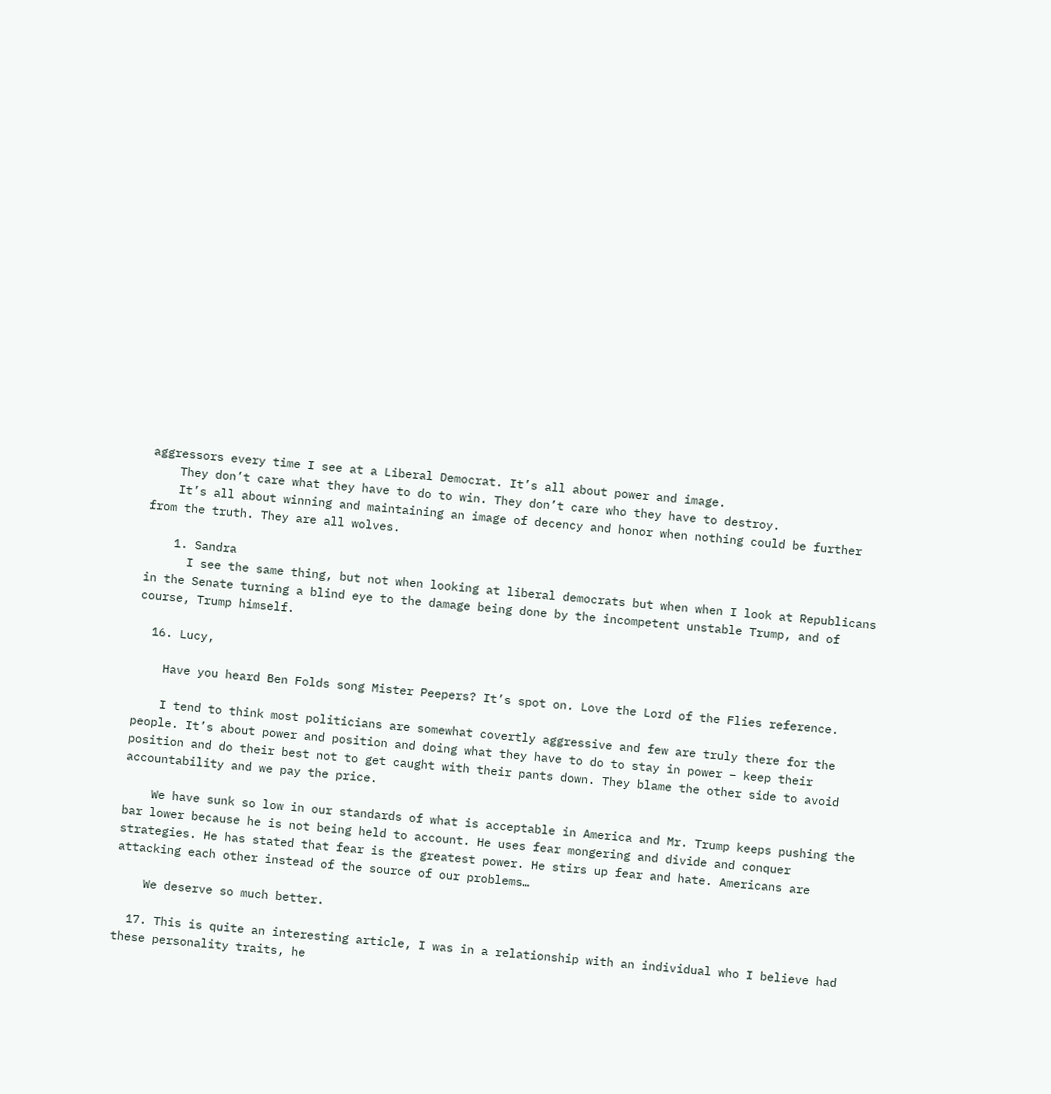aggressors every time I see at a Liberal Democrat. It’s all about power and image.
    They don’t care what they have to do to win. They don’t care who they have to destroy.
    It’s all about winning and maintaining an image of decency and honor when nothing could be further from the truth. They are all wolves.

    1. Sandra
      I see the same thing, but not when looking at liberal democrats but when when I look at Republicans in the Senate turning a blind eye to the damage being done by the incompetent unstable Trump, and of course, Trump himself.

  16. Lucy,

    Have you heard Ben Folds song Mister Peepers? It’s spot on. Love the Lord of the Flies reference.

    I tend to think most politicians are somewhat covertly aggressive and few are truly there for the people. It’s about power and position and doing what they have to do to stay in power – keep their position and do their best not to get caught with their pants down. They blame the other side to avoid accountability and we pay the price.

    We have sunk so low in our standards of what is acceptable in America and Mr. Trump keeps pushing the bar lower because he is not being held to account. He uses fear mongering and divide and conquer strategies. He has stated that fear is the greatest power. He stirs up fear and hate. Americans are attacking each other instead of the source of our problems…

    We deserve so much better.

  17. This is quite an interesting article, I was in a relationship with an individual who I believe had these personality traits, he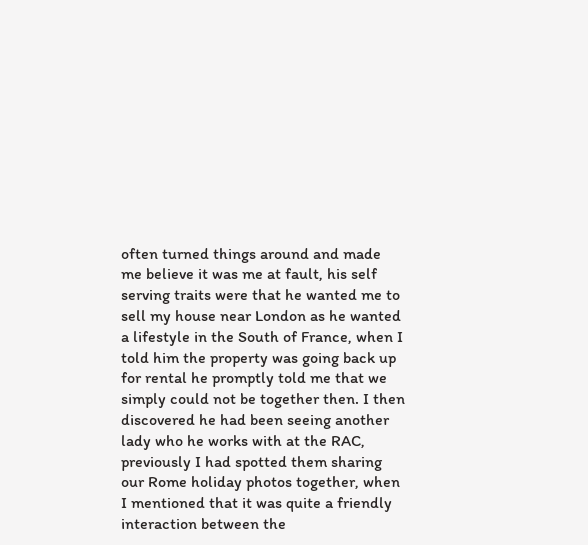often turned things around and made me believe it was me at fault, his self serving traits were that he wanted me to sell my house near London as he wanted a lifestyle in the South of France, when I told him the property was going back up for rental he promptly told me that we simply could not be together then. I then discovered he had been seeing another lady who he works with at the RAC, previously I had spotted them sharing our Rome holiday photos together, when I mentioned that it was quite a friendly interaction between the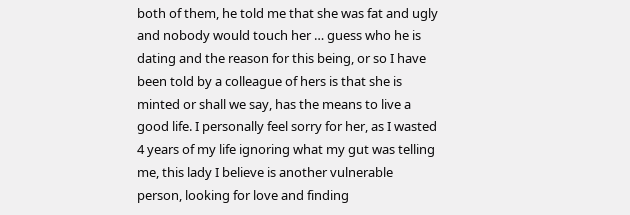both of them, he told me that she was fat and ugly and nobody would touch her … guess who he is dating and the reason for this being, or so I have been told by a colleague of hers is that she is minted or shall we say, has the means to live a good life. I personally feel sorry for her, as I wasted 4 years of my life ignoring what my gut was telling me, this lady I believe is another vulnerable person, looking for love and finding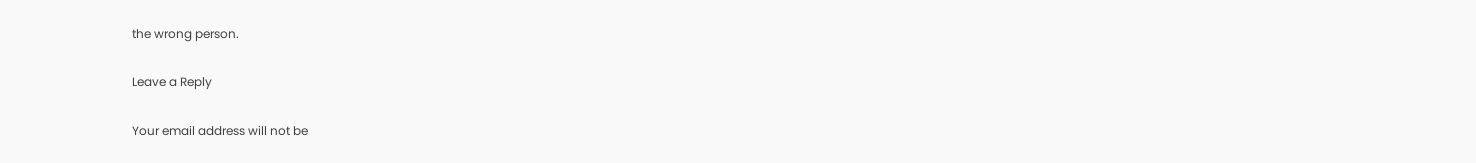the wrong person.

Leave a Reply

Your email address will not be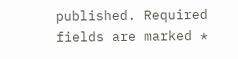published. Required fields are marked *